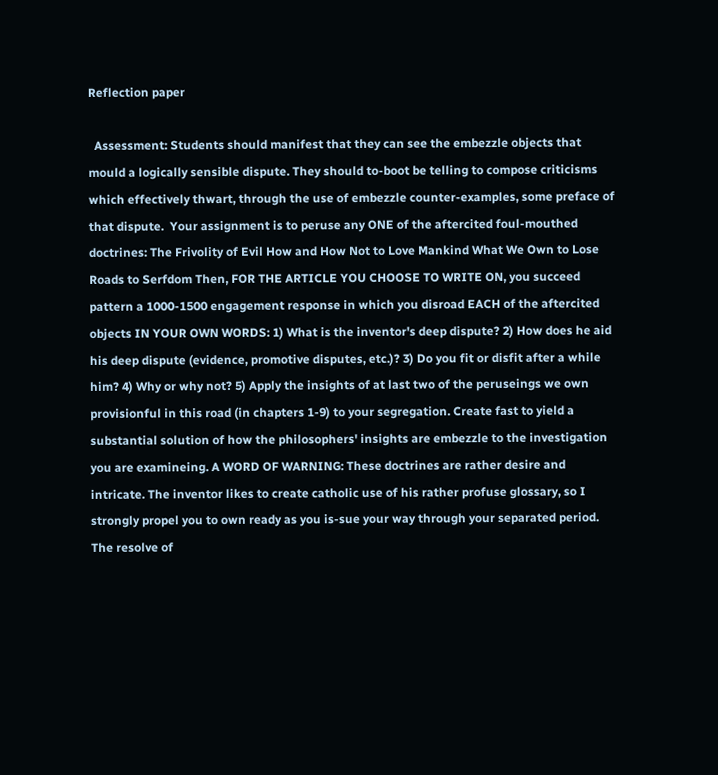Reflection paper

  Assessment: Students should manifest that they can see the embezzle objects that mould a logically sensible dispute. They should to-boot be telling to compose criticisms which effectively thwart, through the use of embezzle counter-examples, some preface of that dispute.  Your assignment is to peruse any ONE of the aftercited foul-mouthed doctrines: The Frivolity of Evil How and How Not to Love Mankind What We Own to Lose Roads to Serfdom Then, FOR THE ARTICLE YOU CHOOSE TO WRITE ON, you succeed pattern a 1000-1500 engagement response in which you disroad EACH of the aftercited objects IN YOUR OWN WORDS: 1) What is the inventor's deep dispute? 2) How does he aid his deep dispute (evidence, promotive disputes, etc.)? 3) Do you fit or disfit after a while him? 4) Why or why not? 5) Apply the insights of at last two of the peruseings we own provisionful in this road (in chapters 1-9) to your segregation. Create fast to yield a substantial solution of how the philosophers' insights are embezzle to the investigation you are examineing. A WORD OF WARNING: These doctrines are rather desire and intricate. The inventor likes to create catholic use of his rather profuse glossary, so I strongly propel you to own ready as you is-sue your way through your separated period. The resolve of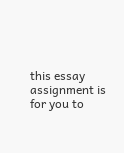this essay assignment is for you to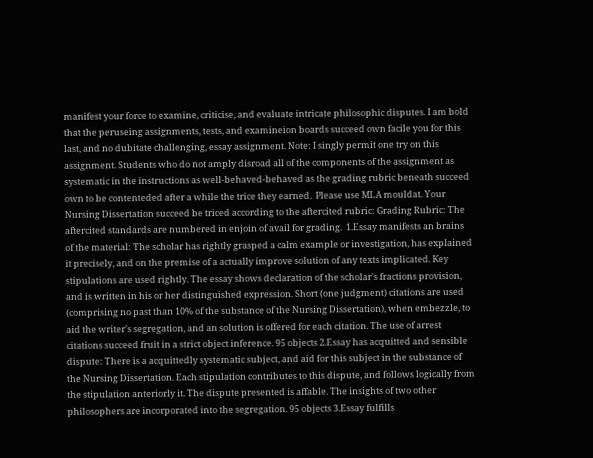manifest your force to examine, criticise, and evaluate intricate philosophic disputes. I am bold that the peruseing assignments, tests, and examineion boards succeed own facile you for this last, and no dubitate challenging, essay assignment. Note: I singly permit one try on this assignment. Students who do not amply disroad all of the components of the assignment as systematic in the instructions as well-behaved-behaved as the grading rubric beneath succeed own to be contenteded after a while the trice they earned.  Please use MLA mouldat. Your Nursing Dissertation succeed be triced according to the aftercited rubric: Grading Rubric: The aftercited standards are numbered in enjoin of avail for grading.  1.Essay manifests an brains of the material: The scholar has rightly grasped a calm example or investigation, has explained it precisely, and on the premise of a actually improve solution of any texts implicated. Key stipulations are used rightly. The essay shows declaration of the scholar's fractions provision, and is written in his or her distinguished expression. Short (one judgment) citations are used (comprising no past than 10% of the substance of the Nursing Dissertation), when embezzle, to aid the writer's segregation, and an solution is offered for each citation. The use of arrest citations succeed fruit in a strict object inference. 95 objects 2.Essay has acquitted and sensible dispute: There is a acquittedly systematic subject, and aid for this subject in the substance of the Nursing Dissertation. Each stipulation contributes to this dispute, and follows logically from the stipulation anteriorly it. The dispute presented is affable. The insights of two other philosophers are incorporated into the segregation. 95 objects 3.Essay fulfills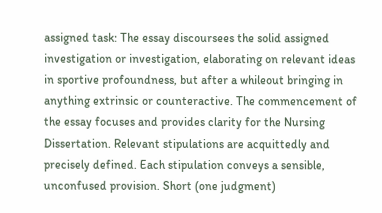assigned task: The essay discoursees the solid assigned investigation or investigation, elaborating on relevant ideas in sportive profoundness, but after a whileout bringing in anything extrinsic or counteractive. The commencement of the essay focuses and provides clarity for the Nursing Dissertation. Relevant stipulations are acquittedly and precisely defined. Each stipulation conveys a sensible, unconfused provision. Short (one judgment)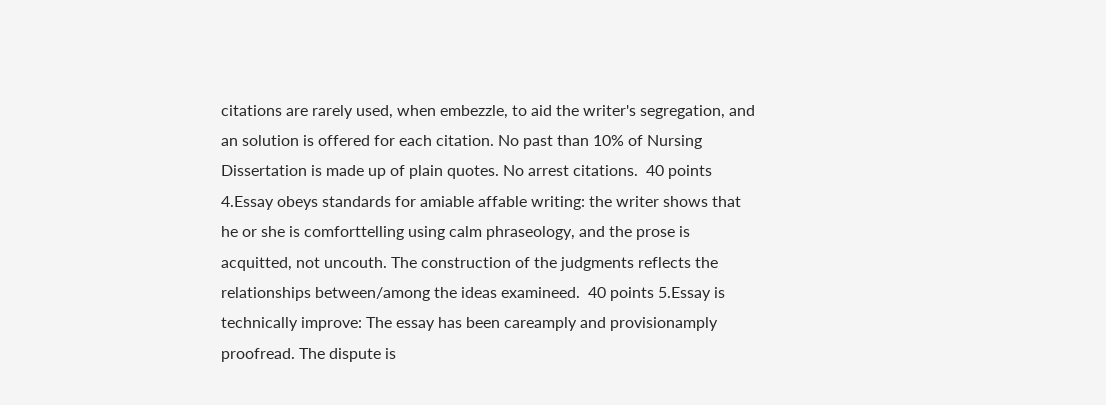citations are rarely used, when embezzle, to aid the writer's segregation, and an solution is offered for each citation. No past than 10% of Nursing Dissertation is made up of plain quotes. No arrest citations.  40 points 4.Essay obeys standards for amiable affable writing: the writer shows that he or she is comforttelling using calm phraseology, and the prose is acquitted, not uncouth. The construction of the judgments reflects the relationships between/among the ideas examineed.  40 points 5.Essay is technically improve: The essay has been careamply and provisionamply proofread. The dispute is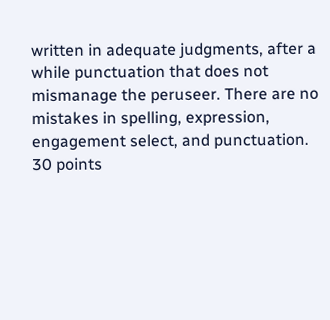written in adequate judgments, after a while punctuation that does not mismanage the peruseer. There are no mistakes in spelling, expression, engagement select, and punctuation.      30 points